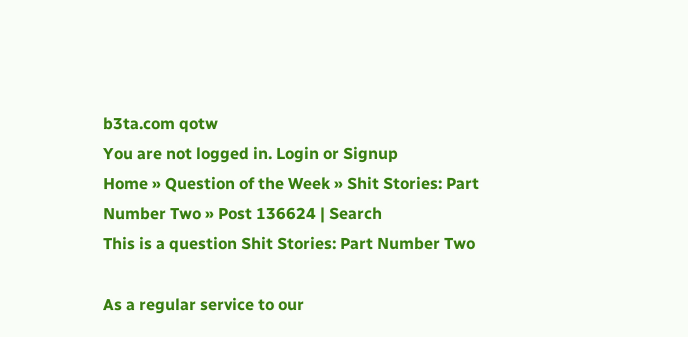b3ta.com qotw
You are not logged in. Login or Signup
Home » Question of the Week » Shit Stories: Part Number Two » Post 136624 | Search
This is a question Shit Stories: Part Number Two

As a regular service to our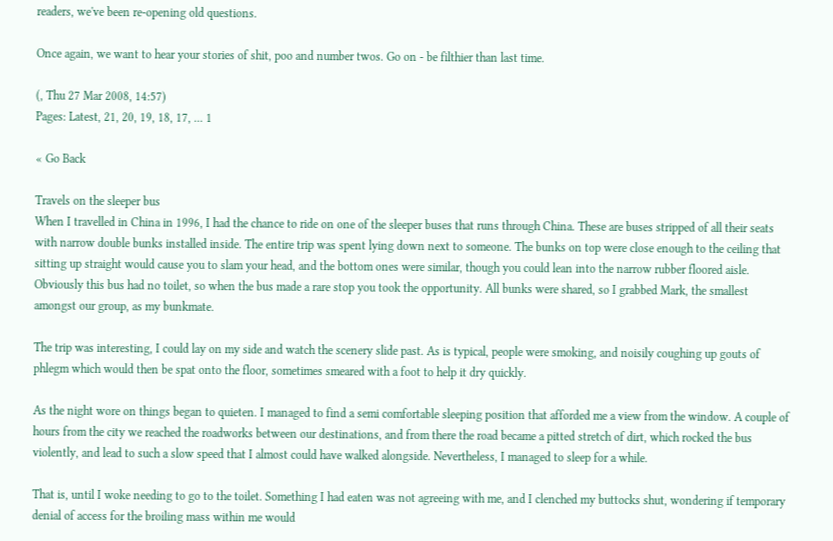readers, we've been re-opening old questions.

Once again, we want to hear your stories of shit, poo and number twos. Go on - be filthier than last time.

(, Thu 27 Mar 2008, 14:57)
Pages: Latest, 21, 20, 19, 18, 17, ... 1

« Go Back

Travels on the sleeper bus
When I travelled in China in 1996, I had the chance to ride on one of the sleeper buses that runs through China. These are buses stripped of all their seats with narrow double bunks installed inside. The entire trip was spent lying down next to someone. The bunks on top were close enough to the ceiling that sitting up straight would cause you to slam your head, and the bottom ones were similar, though you could lean into the narrow rubber floored aisle. Obviously this bus had no toilet, so when the bus made a rare stop you took the opportunity. All bunks were shared, so I grabbed Mark, the smallest amongst our group, as my bunkmate.

The trip was interesting, I could lay on my side and watch the scenery slide past. As is typical, people were smoking, and noisily coughing up gouts of phlegm which would then be spat onto the floor, sometimes smeared with a foot to help it dry quickly.

As the night wore on things began to quieten. I managed to find a semi comfortable sleeping position that afforded me a view from the window. A couple of hours from the city we reached the roadworks between our destinations, and from there the road became a pitted stretch of dirt, which rocked the bus violently, and lead to such a slow speed that I almost could have walked alongside. Nevertheless, I managed to sleep for a while.

That is, until I woke needing to go to the toilet. Something I had eaten was not agreeing with me, and I clenched my buttocks shut, wondering if temporary denial of access for the broiling mass within me would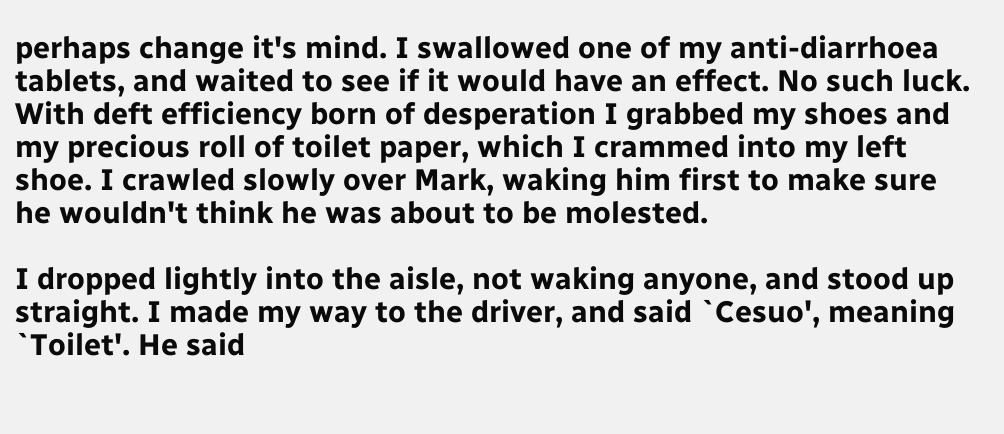perhaps change it's mind. I swallowed one of my anti-diarrhoea tablets, and waited to see if it would have an effect. No such luck. With deft efficiency born of desperation I grabbed my shoes and my precious roll of toilet paper, which I crammed into my left shoe. I crawled slowly over Mark, waking him first to make sure he wouldn't think he was about to be molested.

I dropped lightly into the aisle, not waking anyone, and stood up straight. I made my way to the driver, and said `Cesuo', meaning `Toilet'. He said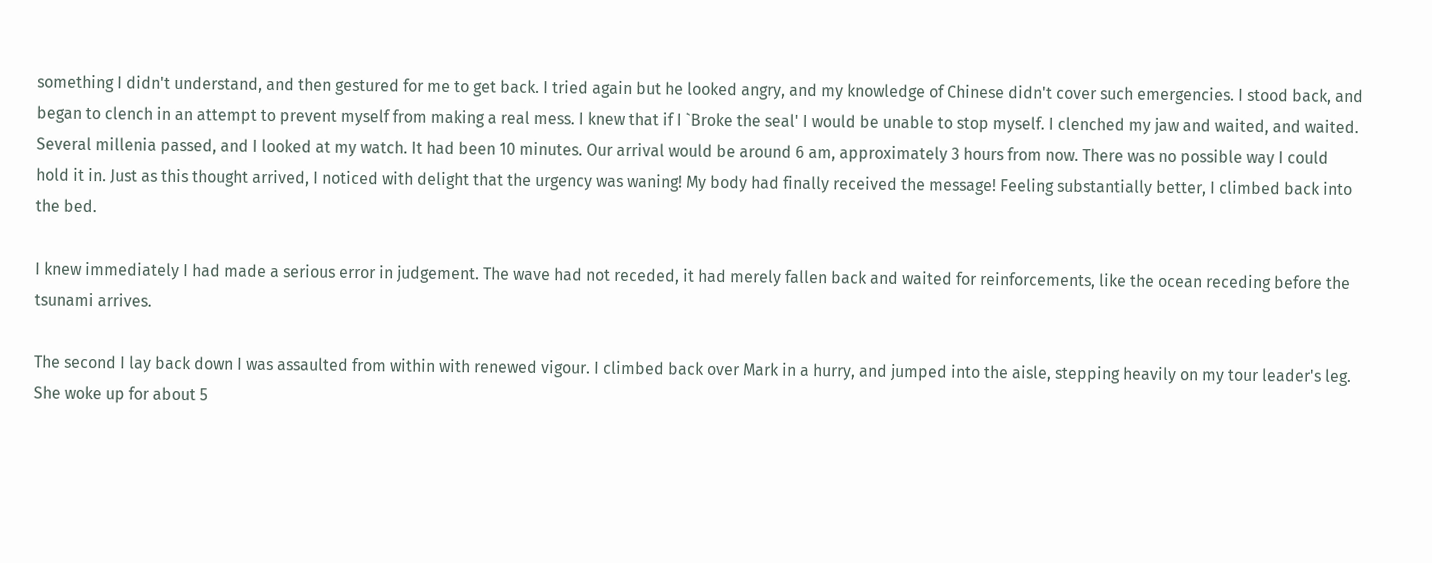something I didn't understand, and then gestured for me to get back. I tried again but he looked angry, and my knowledge of Chinese didn't cover such emergencies. I stood back, and began to clench in an attempt to prevent myself from making a real mess. I knew that if I `Broke the seal' I would be unable to stop myself. I clenched my jaw and waited, and waited. Several millenia passed, and I looked at my watch. It had been 10 minutes. Our arrival would be around 6 am, approximately 3 hours from now. There was no possible way I could hold it in. Just as this thought arrived, I noticed with delight that the urgency was waning! My body had finally received the message! Feeling substantially better, I climbed back into the bed.

I knew immediately I had made a serious error in judgement. The wave had not receded, it had merely fallen back and waited for reinforcements, like the ocean receding before the tsunami arrives.

The second I lay back down I was assaulted from within with renewed vigour. I climbed back over Mark in a hurry, and jumped into the aisle, stepping heavily on my tour leader's leg. She woke up for about 5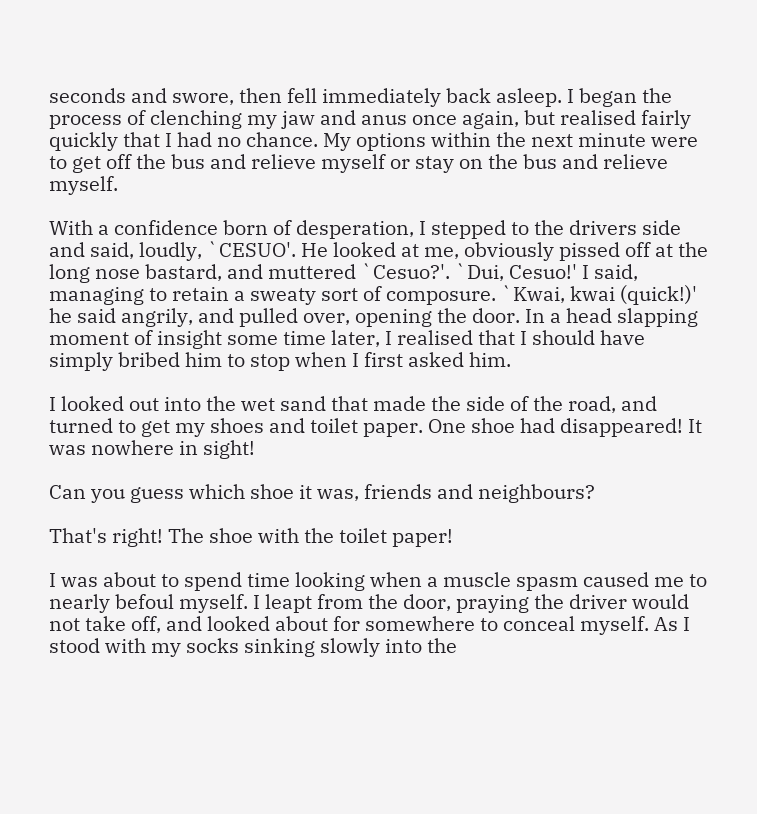seconds and swore, then fell immediately back asleep. I began the process of clenching my jaw and anus once again, but realised fairly quickly that I had no chance. My options within the next minute were to get off the bus and relieve myself or stay on the bus and relieve myself.

With a confidence born of desperation, I stepped to the drivers side and said, loudly, `CESUO'. He looked at me, obviously pissed off at the long nose bastard, and muttered `Cesuo?'. `Dui, Cesuo!' I said, managing to retain a sweaty sort of composure. `Kwai, kwai (quick!)' he said angrily, and pulled over, opening the door. In a head slapping moment of insight some time later, I realised that I should have simply bribed him to stop when I first asked him.

I looked out into the wet sand that made the side of the road, and turned to get my shoes and toilet paper. One shoe had disappeared! It was nowhere in sight!

Can you guess which shoe it was, friends and neighbours?

That's right! The shoe with the toilet paper!

I was about to spend time looking when a muscle spasm caused me to nearly befoul myself. I leapt from the door, praying the driver would not take off, and looked about for somewhere to conceal myself. As I stood with my socks sinking slowly into the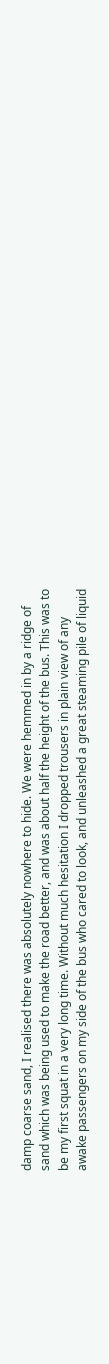damp coarse sand, I realised there was absolutely nowhere to hide. We were hemmed in by a ridge of sand which was being used to make the road better, and was about half the height of the bus. This was to be my first squat in a very long time. Without much hesitation I dropped trousers in plain view of any awake passengers on my side of the bus who cared to look, and unleashed a great steaming pile of liquid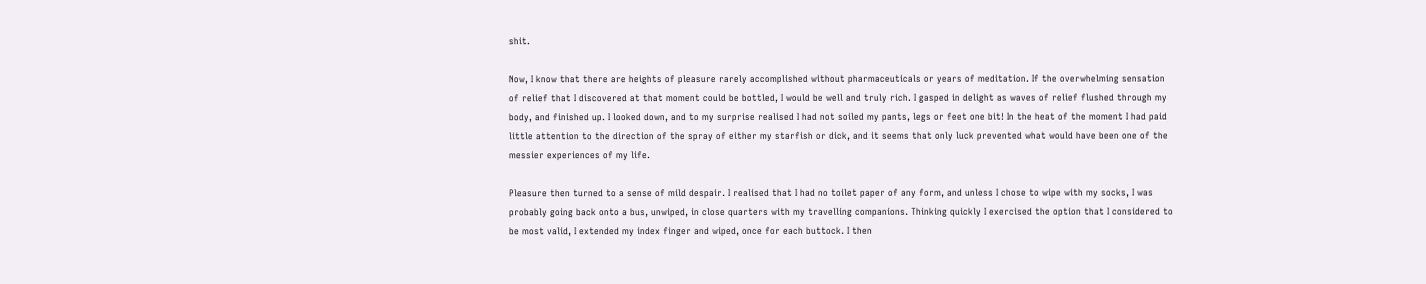shit.

Now, I know that there are heights of pleasure rarely accomplished without pharmaceuticals or years of meditation. If the overwhelming sensation of relief that I discovered at that moment could be bottled, I would be well and truly rich. I gasped in delight as waves of relief flushed through my body, and finished up. I looked down, and to my surprise realised I had not soiled my pants, legs or feet one bit! In the heat of the moment I had paid little attention to the direction of the spray of either my starfish or dick, and it seems that only luck prevented what would have been one of the messier experiences of my life.

Pleasure then turned to a sense of mild despair. I realised that I had no toilet paper of any form, and unless I chose to wipe with my socks, I was probably going back onto a bus, unwiped, in close quarters with my travelling companions. Thinking quickly I exercised the option that I considered to be most valid, I extended my index finger and wiped, once for each buttock. I then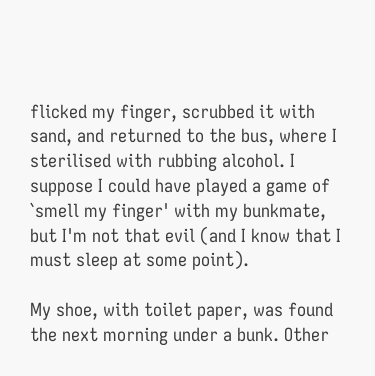flicked my finger, scrubbed it with sand, and returned to the bus, where I sterilised with rubbing alcohol. I suppose I could have played a game of `smell my finger' with my bunkmate, but I'm not that evil (and I know that I must sleep at some point).

My shoe, with toilet paper, was found the next morning under a bunk. Other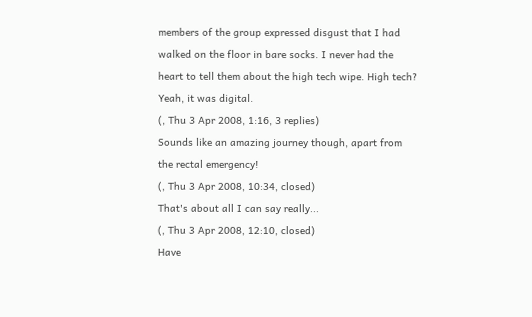members of the group expressed disgust that I had walked on the floor in bare socks. I never had the heart to tell them about the high tech wipe. High tech? Yeah, it was digital.
(, Thu 3 Apr 2008, 1:16, 3 replies)
Sounds like an amazing journey though, apart from the rectal emergency!
(, Thu 3 Apr 2008, 10:34, closed)
That's about all I can say really...
(, Thu 3 Apr 2008, 12:10, closed)
Have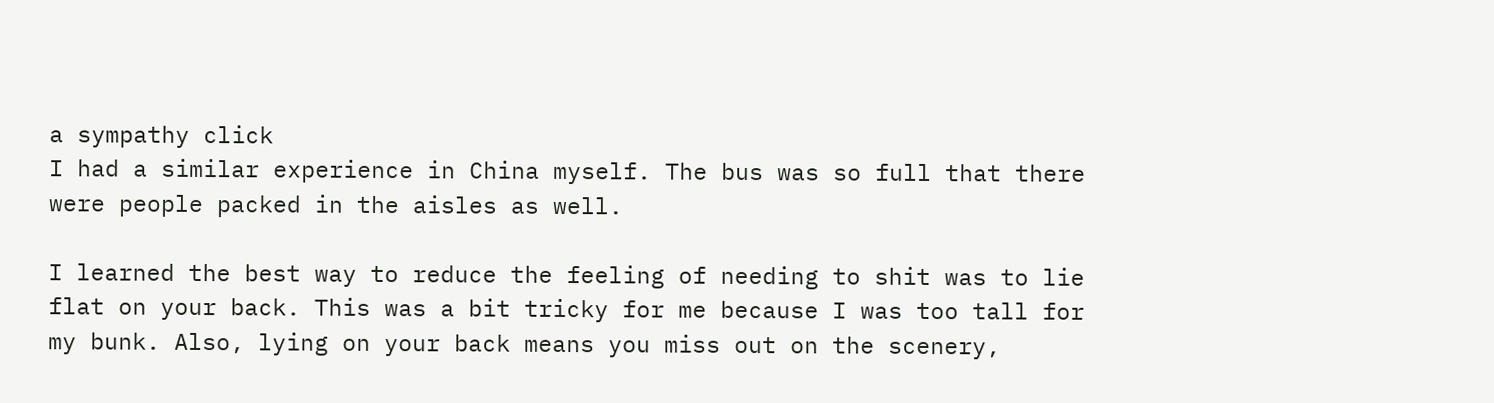a sympathy click
I had a similar experience in China myself. The bus was so full that there were people packed in the aisles as well.

I learned the best way to reduce the feeling of needing to shit was to lie flat on your back. This was a bit tricky for me because I was too tall for my bunk. Also, lying on your back means you miss out on the scenery,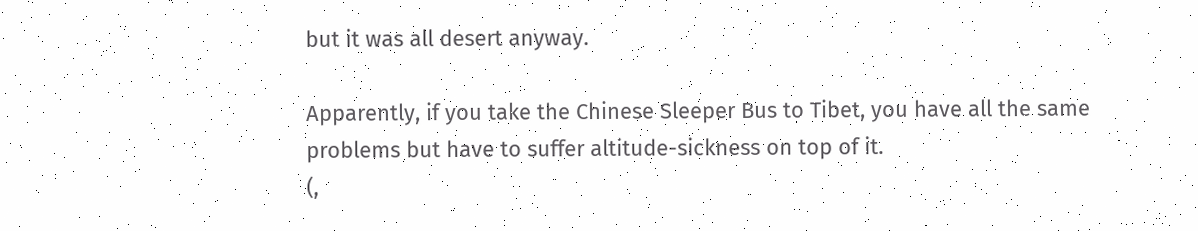but it was all desert anyway.

Apparently, if you take the Chinese Sleeper Bus to Tibet, you have all the same problems but have to suffer altitude-sickness on top of it.
(,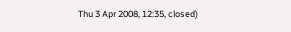Thu 3 Apr 2008, 12:35, closed)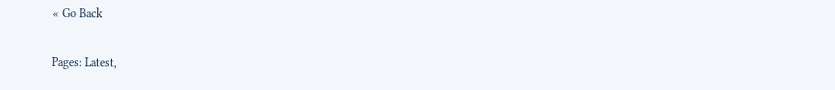« Go Back

Pages: Latest,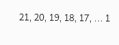21, 20, 19, 18, 17, ... 1